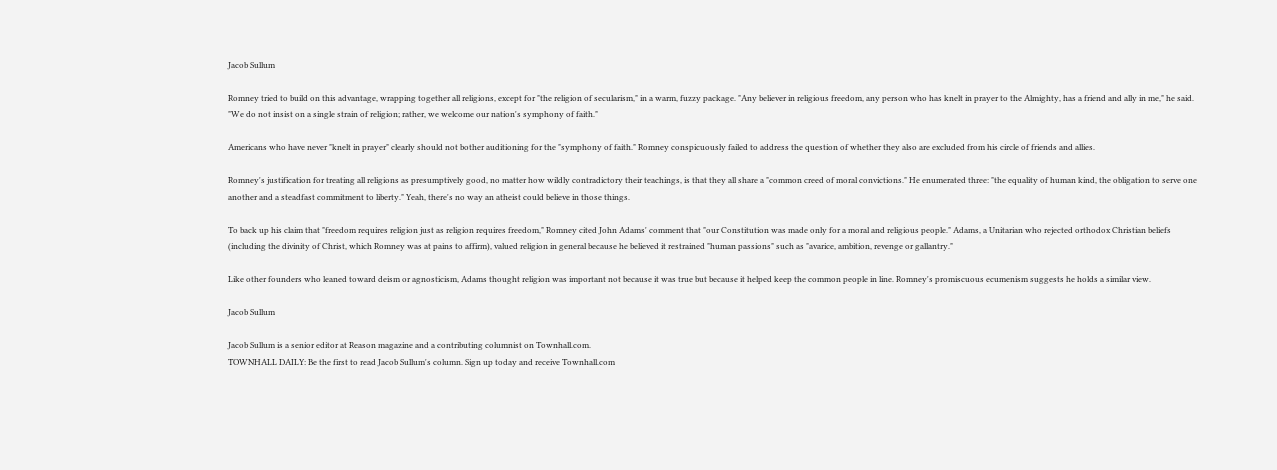Jacob Sullum

Romney tried to build on this advantage, wrapping together all religions, except for "the religion of secularism," in a warm, fuzzy package. "Any believer in religious freedom, any person who has knelt in prayer to the Almighty, has a friend and ally in me," he said. "We do not insist on a single strain of religion; rather, we welcome our nation's symphony of faith."

Americans who have never "knelt in prayer" clearly should not bother auditioning for the "symphony of faith." Romney conspicuously failed to address the question of whether they also are excluded from his circle of friends and allies.

Romney's justification for treating all religions as presumptively good, no matter how wildly contradictory their teachings, is that they all share a "common creed of moral convictions." He enumerated three: "the equality of human kind, the obligation to serve one another and a steadfast commitment to liberty." Yeah, there's no way an atheist could believe in those things.

To back up his claim that "freedom requires religion just as religion requires freedom," Romney cited John Adams' comment that "our Constitution was made only for a moral and religious people." Adams, a Unitarian who rejected orthodox Christian beliefs (including the divinity of Christ, which Romney was at pains to affirm), valued religion in general because he believed it restrained "human passions" such as "avarice, ambition, revenge or gallantry."

Like other founders who leaned toward deism or agnosticism, Adams thought religion was important not because it was true but because it helped keep the common people in line. Romney's promiscuous ecumenism suggests he holds a similar view.

Jacob Sullum

Jacob Sullum is a senior editor at Reason magazine and a contributing columnist on Townhall.com.
TOWNHALL DAILY: Be the first to read Jacob Sullum's column. Sign up today and receive Townhall.com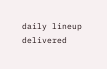daily lineup delivered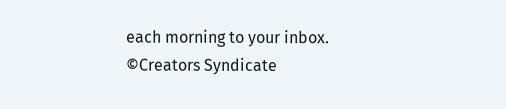each morning to your inbox.
©Creators Syndicate